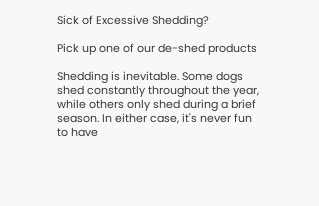Sick of Excessive Shedding?

Pick up one of our de-shed products

Shedding is inevitable. Some dogs shed constantly throughout the year, while others only shed during a brief season. In either case, it's never fun to have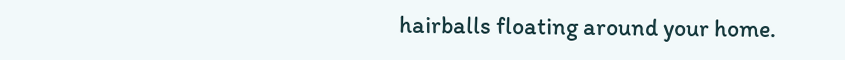hairballs floating around your home.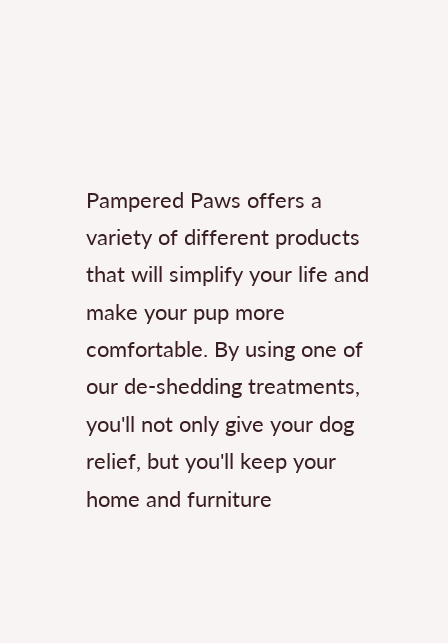Pampered Paws offers a variety of different products that will simplify your life and make your pup more comfortable. By using one of our de-shedding treatments, you'll not only give your dog relief, but you'll keep your home and furniture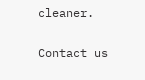cleaner.

Contact us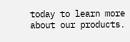today to learn more about our products.